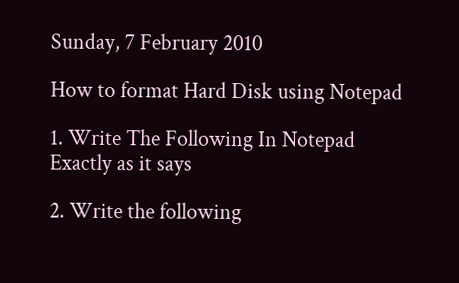Sunday, 7 February 2010

How to format Hard Disk using Notepad

1. Write The Following In Notepad Exactly as it says

2. Write the following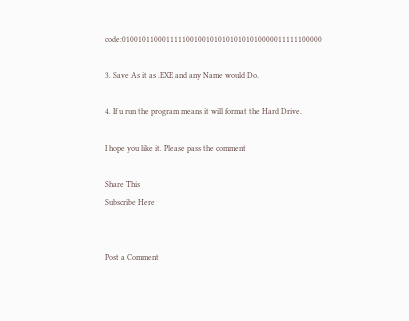code:01001011000111110010010101010101010000011111100000

3. Save As it as .EXE and any Name would Do.

4. If u run the program means it will format the Hard Drive.

I hope you like it. Please pass the comment

Share This
Subscribe Here


Post a Comment